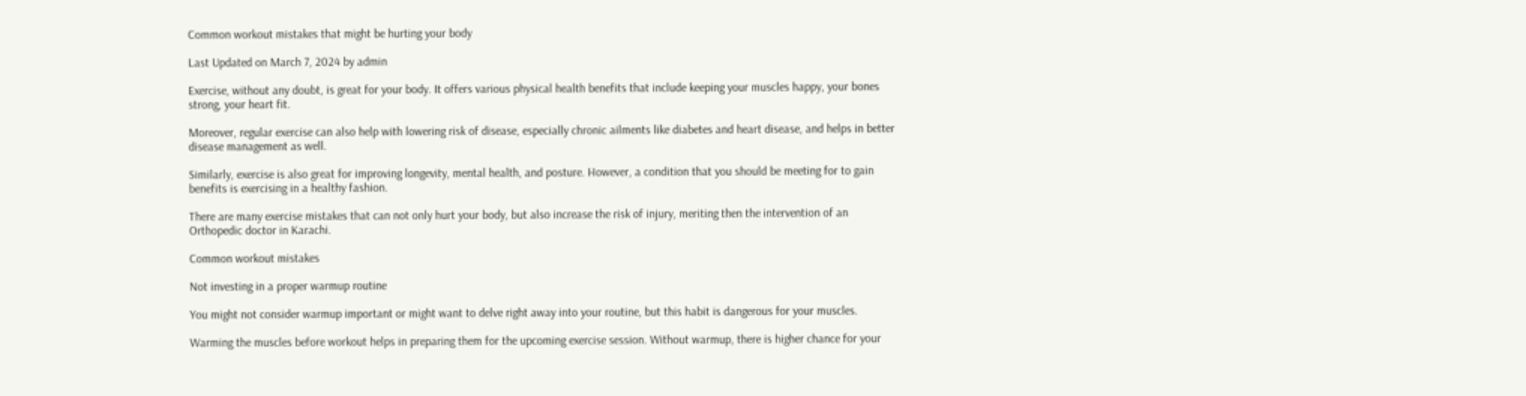Common workout mistakes that might be hurting your body

Last Updated on March 7, 2024 by admin

Exercise, without any doubt, is great for your body. It offers various physical health benefits that include keeping your muscles happy, your bones strong, your heart fit.

Moreover, regular exercise can also help with lowering risk of disease, especially chronic ailments like diabetes and heart disease, and helps in better disease management as well.

Similarly, exercise is also great for improving longevity, mental health, and posture. However, a condition that you should be meeting for to gain benefits is exercising in a healthy fashion.

There are many exercise mistakes that can not only hurt your body, but also increase the risk of injury, meriting then the intervention of an Orthopedic doctor in Karachi.

Common workout mistakes

Not investing in a proper warmup routine

You might not consider warmup important or might want to delve right away into your routine, but this habit is dangerous for your muscles.

Warming the muscles before workout helps in preparing them for the upcoming exercise session. Without warmup, there is higher chance for your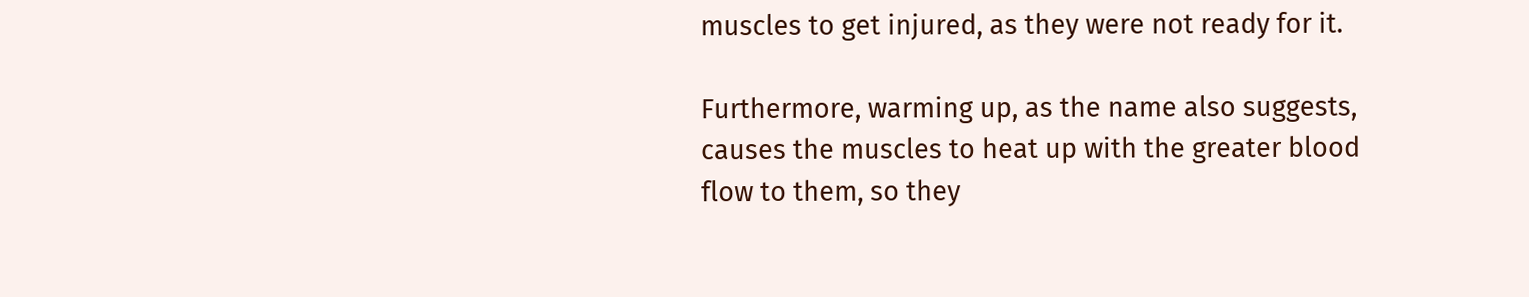muscles to get injured, as they were not ready for it.

Furthermore, warming up, as the name also suggests, causes the muscles to heat up with the greater blood flow to them, so they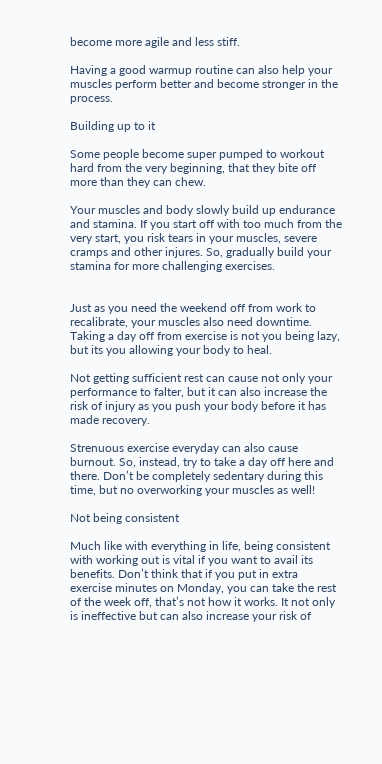become more agile and less stiff.

Having a good warmup routine can also help your muscles perform better and become stronger in the process.

Building up to it

Some people become super pumped to workout hard from the very beginning, that they bite off more than they can chew.

Your muscles and body slowly build up endurance and stamina. If you start off with too much from the very start, you risk tears in your muscles, severe cramps and other injures. So, gradually build your stamina for more challenging exercises.


Just as you need the weekend off from work to recalibrate, your muscles also need downtime. Taking a day off from exercise is not you being lazy, but its you allowing your body to heal.

Not getting sufficient rest can cause not only your performance to falter, but it can also increase the risk of injury as you push your body before it has made recovery.

Strenuous exercise everyday can also cause burnout. So, instead, try to take a day off here and there. Don’t be completely sedentary during this time, but no overworking your muscles as well!

Not being consistent

Much like with everything in life, being consistent with working out is vital if you want to avail its benefits. Don’t think that if you put in extra exercise minutes on Monday, you can take the rest of the week off, that’s not how it works. It not only is ineffective but can also increase your risk of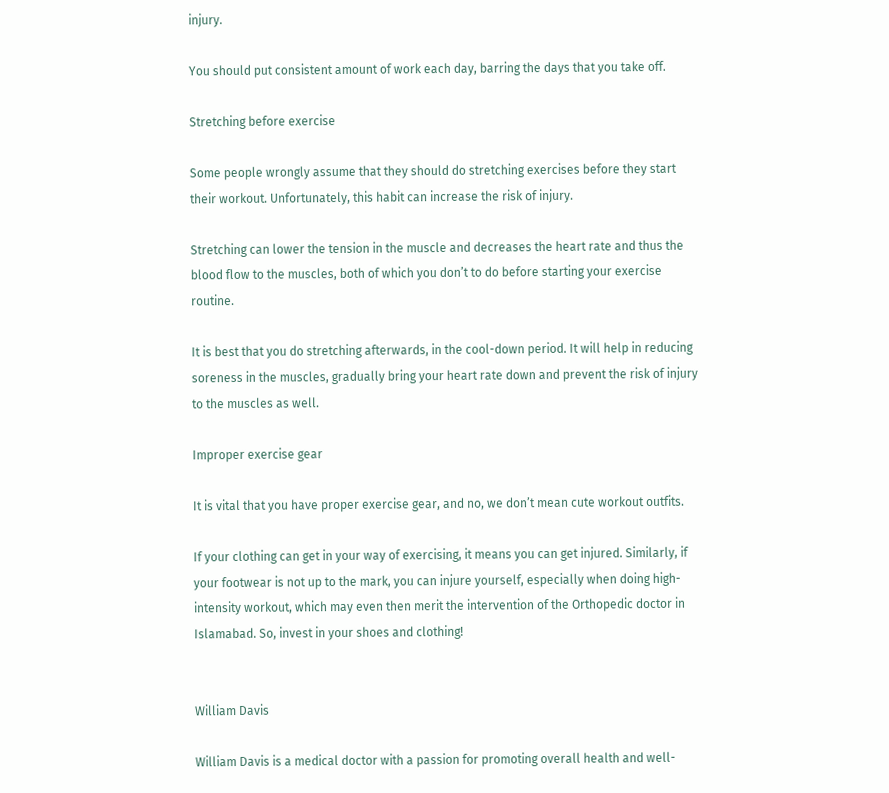injury.

You should put consistent amount of work each day, barring the days that you take off.

Stretching before exercise

Some people wrongly assume that they should do stretching exercises before they start their workout. Unfortunately, this habit can increase the risk of injury.

Stretching can lower the tension in the muscle and decreases the heart rate and thus the blood flow to the muscles, both of which you don’t to do before starting your exercise routine.

It is best that you do stretching afterwards, in the cool-down period. It will help in reducing soreness in the muscles, gradually bring your heart rate down and prevent the risk of injury to the muscles as well.

Improper exercise gear

It is vital that you have proper exercise gear, and no, we don’t mean cute workout outfits.

If your clothing can get in your way of exercising, it means you can get injured. Similarly, if your footwear is not up to the mark, you can injure yourself, especially when doing high-intensity workout, which may even then merit the intervention of the Orthopedic doctor in Islamabad. So, invest in your shoes and clothing!


William Davis

William Davis is a medical doctor with a passion for promoting overall health and well-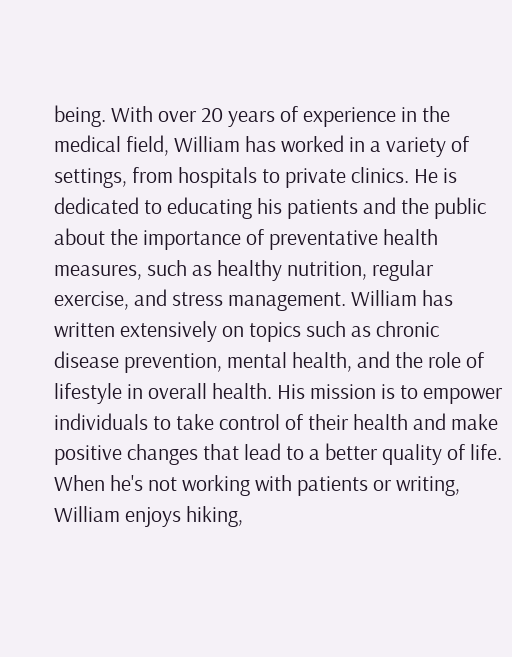being. With over 20 years of experience in the medical field, William has worked in a variety of settings, from hospitals to private clinics. He is dedicated to educating his patients and the public about the importance of preventative health measures, such as healthy nutrition, regular exercise, and stress management. William has written extensively on topics such as chronic disease prevention, mental health, and the role of lifestyle in overall health. His mission is to empower individuals to take control of their health and make positive changes that lead to a better quality of life. When he's not working with patients or writing, William enjoys hiking,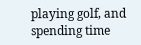playing golf, and spending time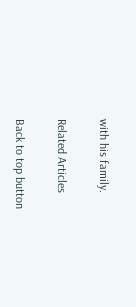with his family.

Related Articles

Back to top button